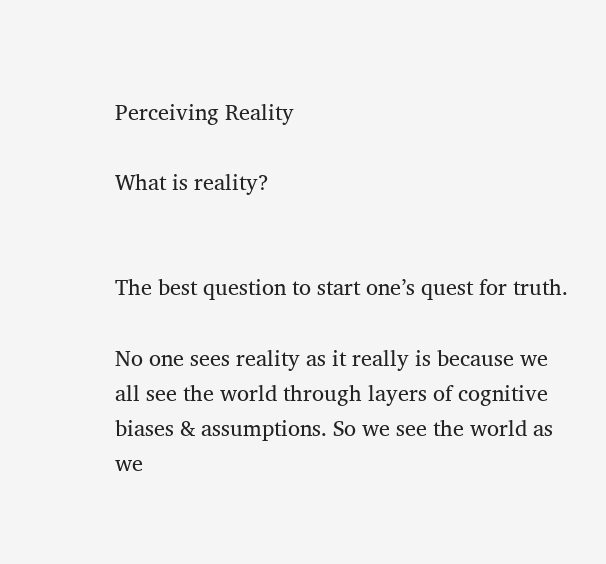Perceiving Reality

What is reality?


The best question to start one’s quest for truth.

No one sees reality as it really is because we all see the world through layers of cognitive biases & assumptions. So we see the world as we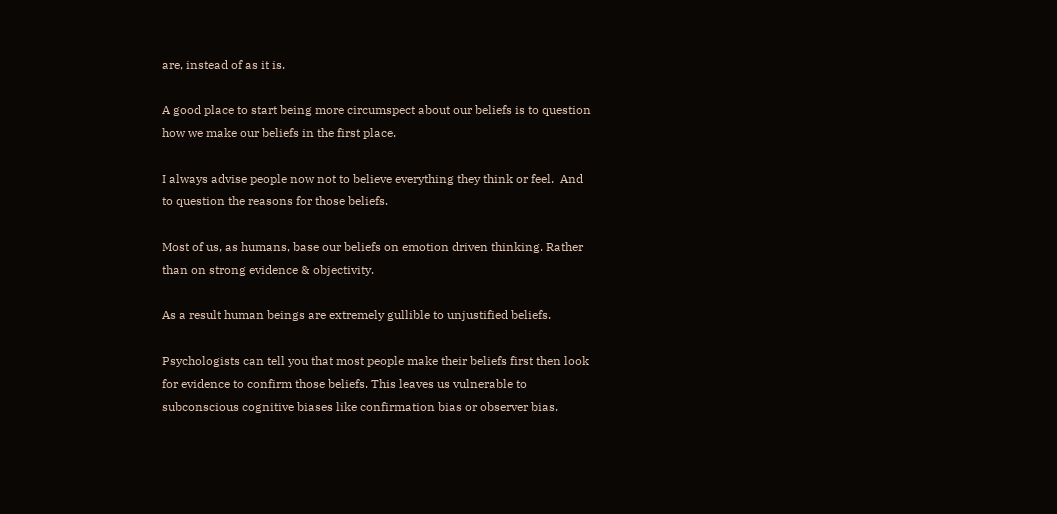are, instead of as it is.

A good place to start being more circumspect about our beliefs is to question how we make our beliefs in the first place.

I always advise people now not to believe everything they think or feel.  And to question the reasons for those beliefs.

Most of us, as humans, base our beliefs on emotion driven thinking. Rather than on strong evidence & objectivity.

As a result human beings are extremely gullible to unjustified beliefs.

Psychologists can tell you that most people make their beliefs first then look for evidence to confirm those beliefs. This leaves us vulnerable to subconscious cognitive biases like confirmation bias or observer bias.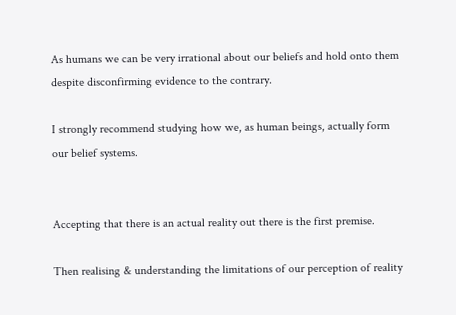As humans we can be very irrational about our beliefs and hold onto them despite disconfirming evidence to the contrary.

I strongly recommend studying how we, as human beings, actually form our belief systems.


Accepting that there is an actual reality out there is the first premise.

Then realising & understanding the limitations of our perception of reality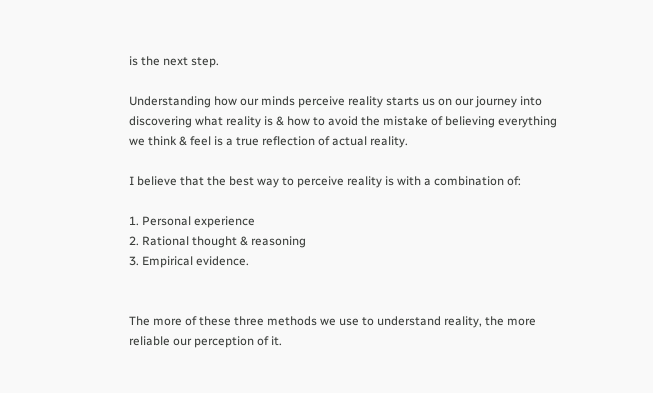is the next step.

Understanding how our minds perceive reality starts us on our journey into discovering what reality is & how to avoid the mistake of believing everything we think & feel is a true reflection of actual reality.

I believe that the best way to perceive reality is with a combination of:

1. Personal experience
2. Rational thought & reasoning
3. Empirical evidence.


The more of these three methods we use to understand reality, the more reliable our perception of it.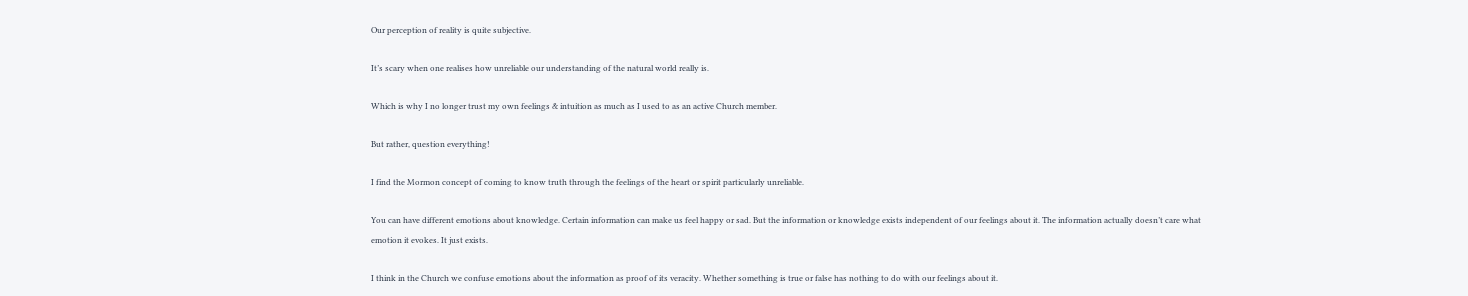Our perception of reality is quite subjective.

It’s scary when one realises how unreliable our understanding of the natural world really is.

Which is why I no longer trust my own feelings & intuition as much as I used to as an active Church member.

But rather, question everything!

I find the Mormon concept of coming to know truth through the feelings of the heart or spirit particularly unreliable.

You can have different emotions about knowledge. Certain information can make us feel happy or sad. But the information or knowledge exists independent of our feelings about it. The information actually doesn’t care what emotion it evokes. It just exists.

I think in the Church we confuse emotions about the information as proof of its veracity. Whether something is true or false has nothing to do with our feelings about it.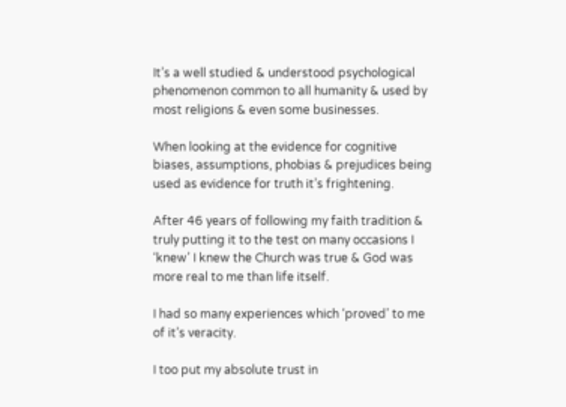It’s a well studied & understood psychological phenomenon common to all humanity & used by most religions & even some businesses.

When looking at the evidence for cognitive biases, assumptions, phobias & prejudices being used as evidence for truth it’s frightening.

After 46 years of following my faith tradition & truly putting it to the test on many occasions I ‘knew’ I knew the Church was true & God was more real to me than life itself.

I had so many experiences which ‘proved’ to me of it’s veracity.

I too put my absolute trust in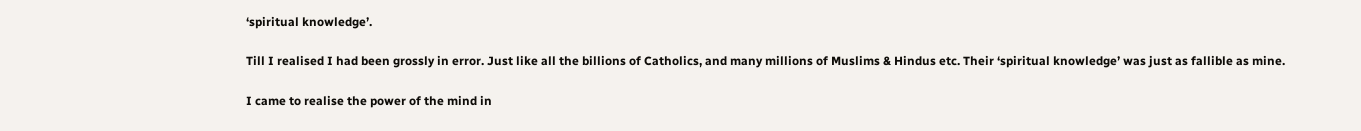‘spiritual knowledge’.

Till I realised I had been grossly in error. Just like all the billions of Catholics, and many millions of Muslims & Hindus etc. Their ‘spiritual knowledge’ was just as fallible as mine.

I came to realise the power of the mind in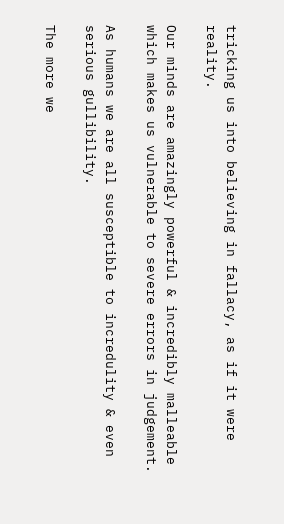tricking us into believing in fallacy, as if it were reality.

Our minds are amazingly powerful & incredibly malleable which makes us vulnerable to severe errors in judgement.

As humans we are all susceptible to incredulity & even serious gullibility.

The more we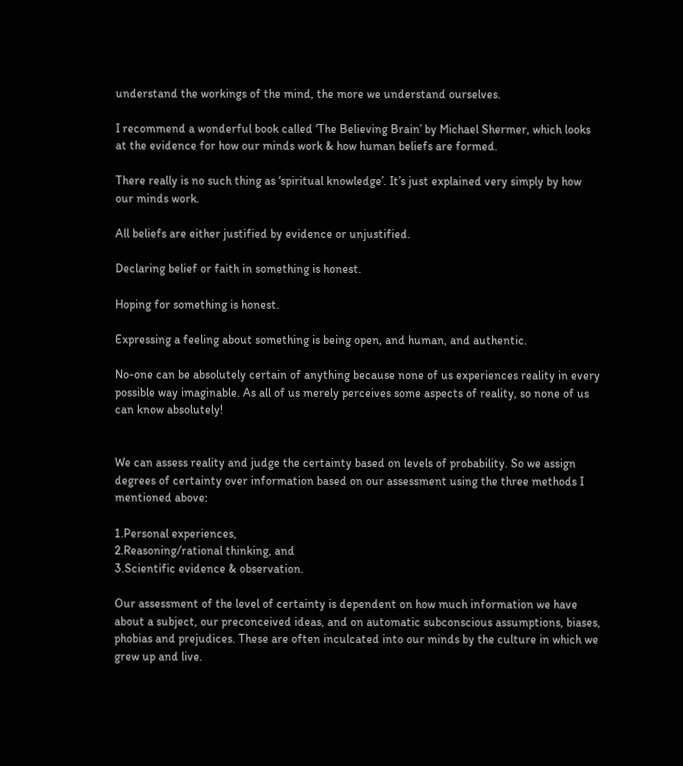understand the workings of the mind, the more we understand ourselves.

I recommend a wonderful book called ‘The Believing Brain’ by Michael Shermer, which looks at the evidence for how our minds work & how human beliefs are formed.

There really is no such thing as ‘spiritual knowledge’. It’s just explained very simply by how our minds work.

All beliefs are either justified by evidence or unjustified.

Declaring belief or faith in something is honest.

Hoping for something is honest.

Expressing a feeling about something is being open, and human, and authentic.

No-one can be absolutely certain of anything because none of us experiences reality in every possible way imaginable. As all of us merely perceives some aspects of reality, so none of us can know absolutely!


We can assess reality and judge the certainty based on levels of probability. So we assign degrees of certainty over information based on our assessment using the three methods I mentioned above:

1.Personal experiences,
2.Reasoning/rational thinking, and
3.Scientific evidence & observation.

Our assessment of the level of certainty is dependent on how much information we have about a subject, our preconceived ideas, and on automatic subconscious assumptions, biases, phobias and prejudices. These are often inculcated into our minds by the culture in which we grew up and live.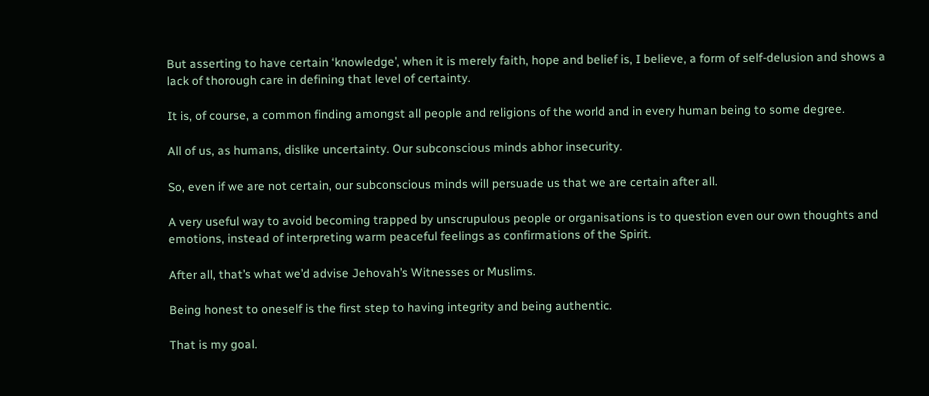But asserting to have certain ‘knowledge’, when it is merely faith, hope and belief is, I believe, a form of self-delusion and shows a lack of thorough care in defining that level of certainty.

It is, of course, a common finding amongst all people and religions of the world and in every human being to some degree.

All of us, as humans, dislike uncertainty. Our subconscious minds abhor insecurity.

So, even if we are not certain, our subconscious minds will persuade us that we are certain after all.

A very useful way to avoid becoming trapped by unscrupulous people or organisations is to question even our own thoughts and emotions, instead of interpreting warm peaceful feelings as confirmations of the Spirit.

After all, that’s what we’d advise Jehovah’s Witnesses or Muslims.

Being honest to oneself is the first step to having integrity and being authentic.

That is my goal.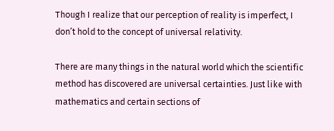Though I realize that our perception of reality is imperfect, I don’t hold to the concept of universal relativity.

There are many things in the natural world which the scientific method has discovered are universal certainties. Just like with mathematics and certain sections of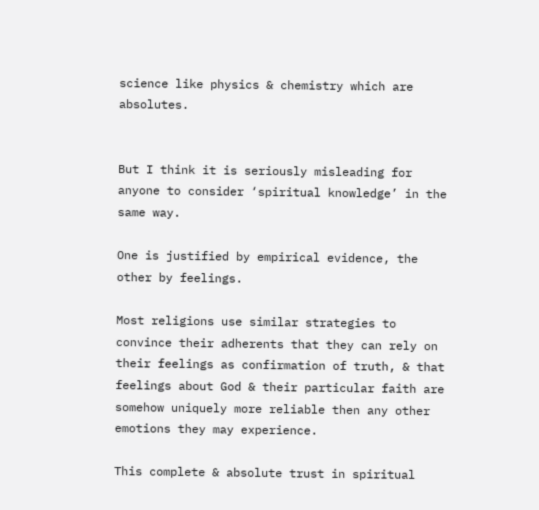science like physics & chemistry which are absolutes.


But I think it is seriously misleading for anyone to consider ‘spiritual knowledge’ in the same way.

One is justified by empirical evidence, the other by feelings.

Most religions use similar strategies to convince their adherents that they can rely on their feelings as confirmation of truth, & that feelings about God & their particular faith are somehow uniquely more reliable then any other emotions they may experience.

This complete & absolute trust in spiritual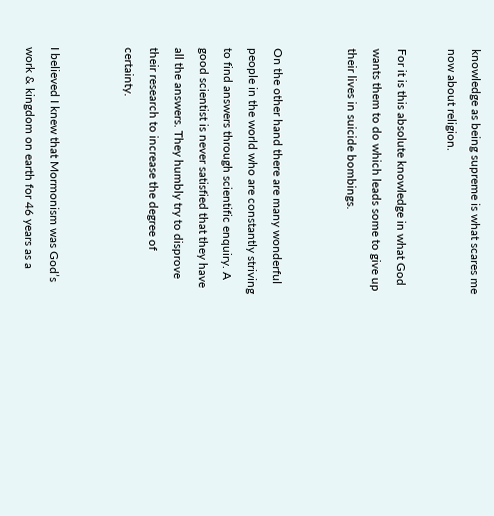knowledge as being supreme is what scares me now about religion.

For it is this absolute knowledge in what God wants them to do which leads some to give up their lives in suicide bombings.


On the other hand there are many wonderful people in the world who are constantly striving to find answers through scientific enquiry. A good scientist is never satisfied that they have all the answers. They humbly try to disprove their research to increase the degree of certainty.


I believed I knew that Mormonism was God’s work & kingdom on earth for 46 years as a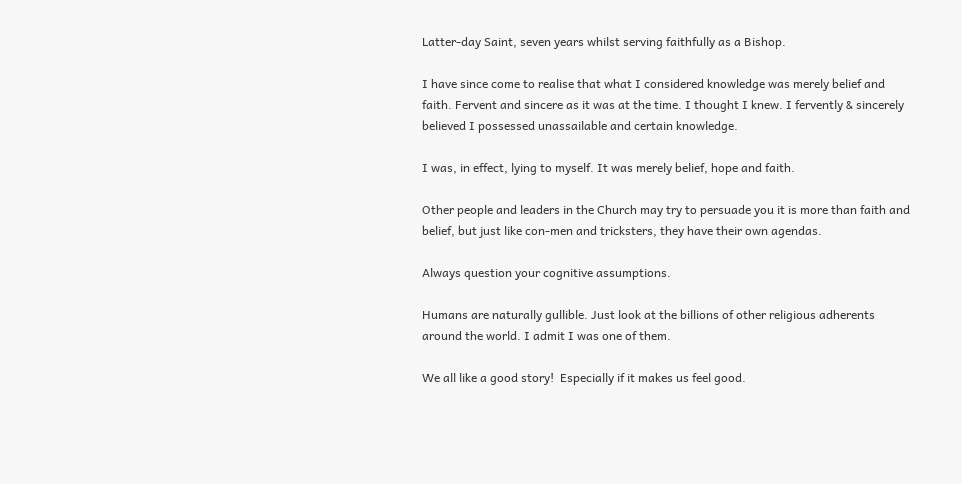Latter-day Saint, seven years whilst serving faithfully as a Bishop.

I have since come to realise that what I considered knowledge was merely belief and faith. Fervent and sincere as it was at the time. I thought I knew. I fervently & sincerely believed I possessed unassailable and certain knowledge.

I was, in effect, lying to myself. It was merely belief, hope and faith.

Other people and leaders in the Church may try to persuade you it is more than faith and belief, but just like con-men and tricksters, they have their own agendas.

Always question your cognitive assumptions.

Humans are naturally gullible. Just look at the billions of other religious adherents around the world. I admit I was one of them.

We all like a good story!  Especially if it makes us feel good.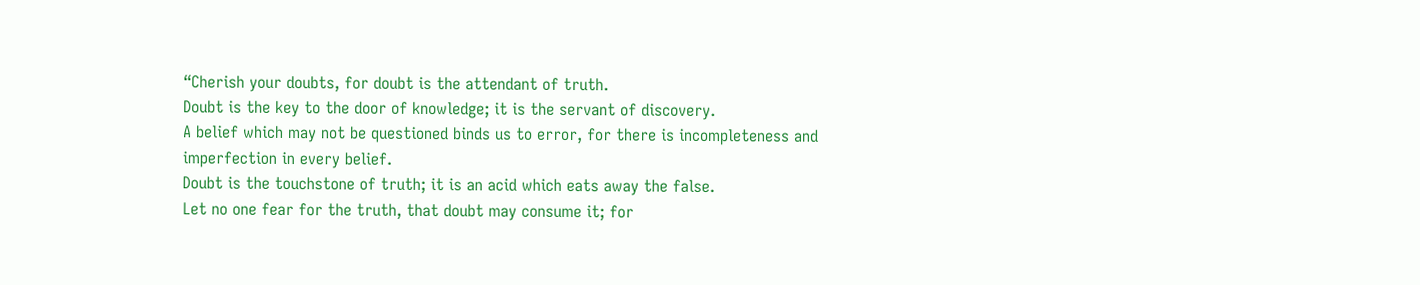“Cherish your doubts, for doubt is the attendant of truth.
Doubt is the key to the door of knowledge; it is the servant of discovery.
A belief which may not be questioned binds us to error, for there is incompleteness and imperfection in every belief.
Doubt is the touchstone of truth; it is an acid which eats away the false.
Let no one fear for the truth, that doubt may consume it; for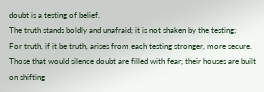doubt is a testing of belief.
The truth stands boldly and unafraid; it is not shaken by the testing;
For truth, if it be truth, arises from each testing stronger, more secure.
Those that would silence doubt are filled with fear; their houses are built on shifting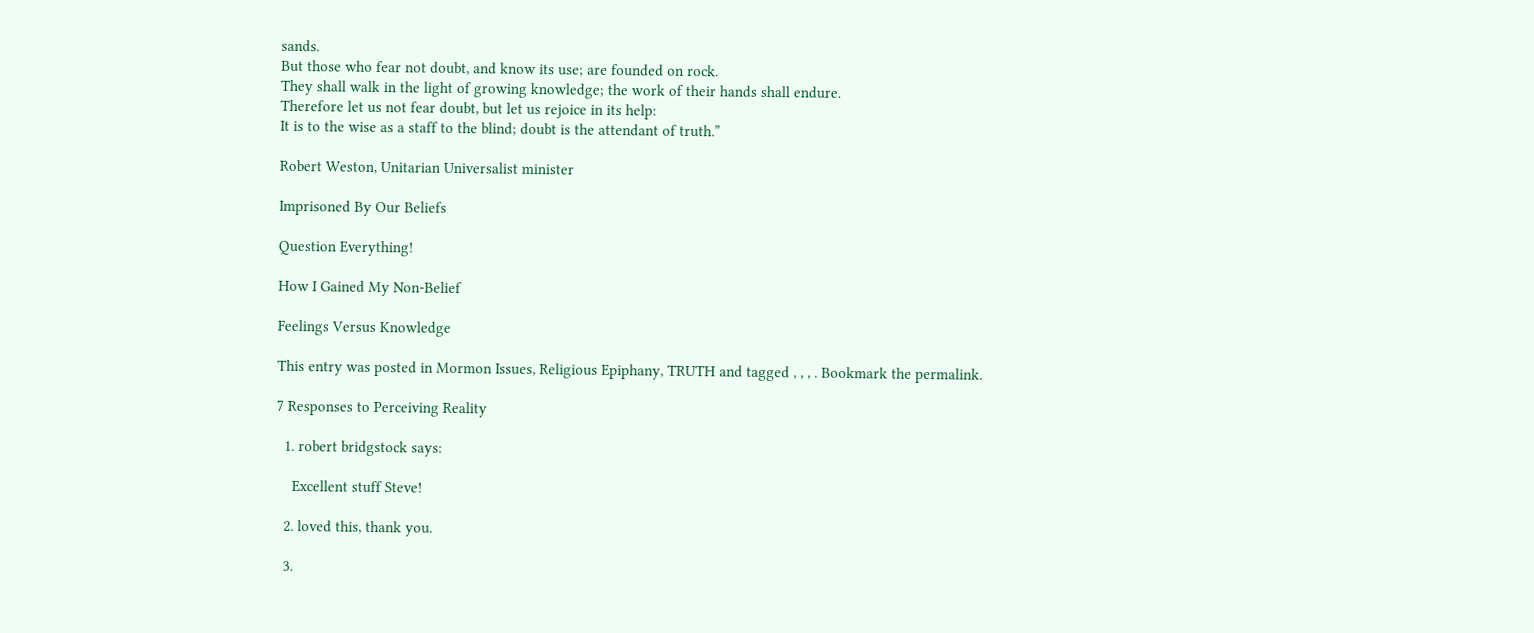sands.
But those who fear not doubt, and know its use; are founded on rock.
They shall walk in the light of growing knowledge; the work of their hands shall endure.
Therefore let us not fear doubt, but let us rejoice in its help:
It is to the wise as a staff to the blind; doubt is the attendant of truth.”

Robert Weston, Unitarian Universalist minister

Imprisoned By Our Beliefs

Question Everything!

How I Gained My Non-Belief

Feelings Versus Knowledge

This entry was posted in Mormon Issues, Religious Epiphany, TRUTH and tagged , , , . Bookmark the permalink.

7 Responses to Perceiving Reality

  1. robert bridgstock says:

    Excellent stuff Steve!

  2. loved this, thank you.

  3.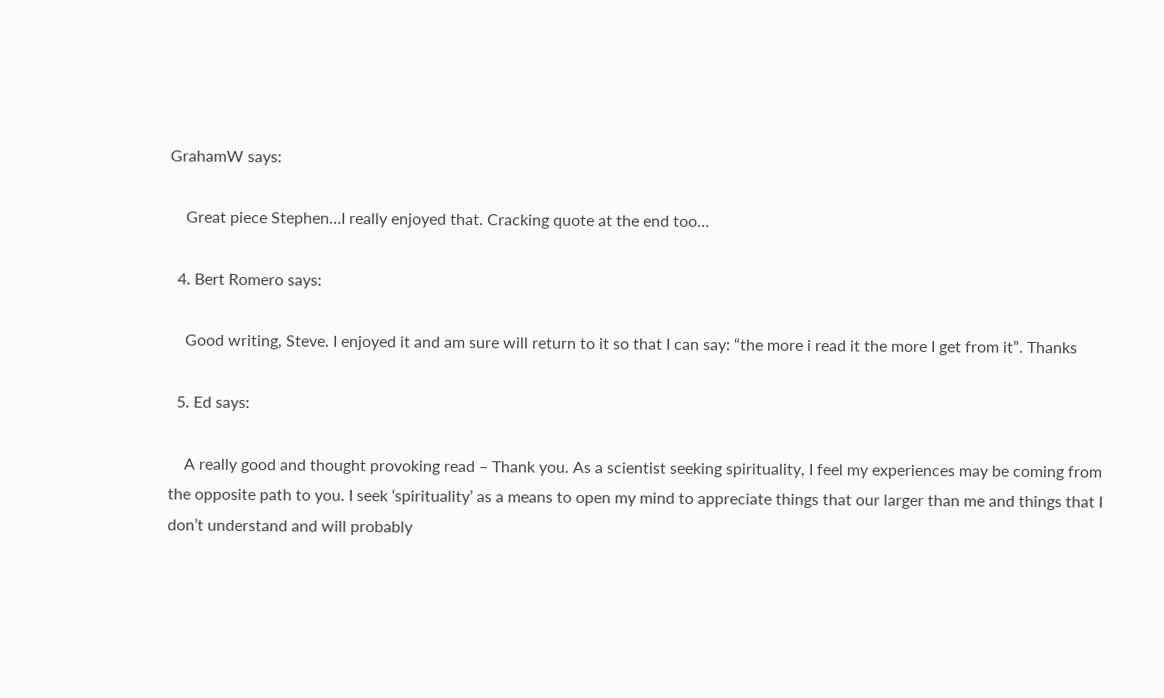GrahamW says:

    Great piece Stephen…I really enjoyed that. Cracking quote at the end too…

  4. Bert Romero says:

    Good writing, Steve. I enjoyed it and am sure will return to it so that I can say: “the more i read it the more I get from it”. Thanks

  5. Ed says:

    A really good and thought provoking read – Thank you. As a scientist seeking spirituality, I feel my experiences may be coming from the opposite path to you. I seek ‘spirituality’ as a means to open my mind to appreciate things that our larger than me and things that I don’t understand and will probably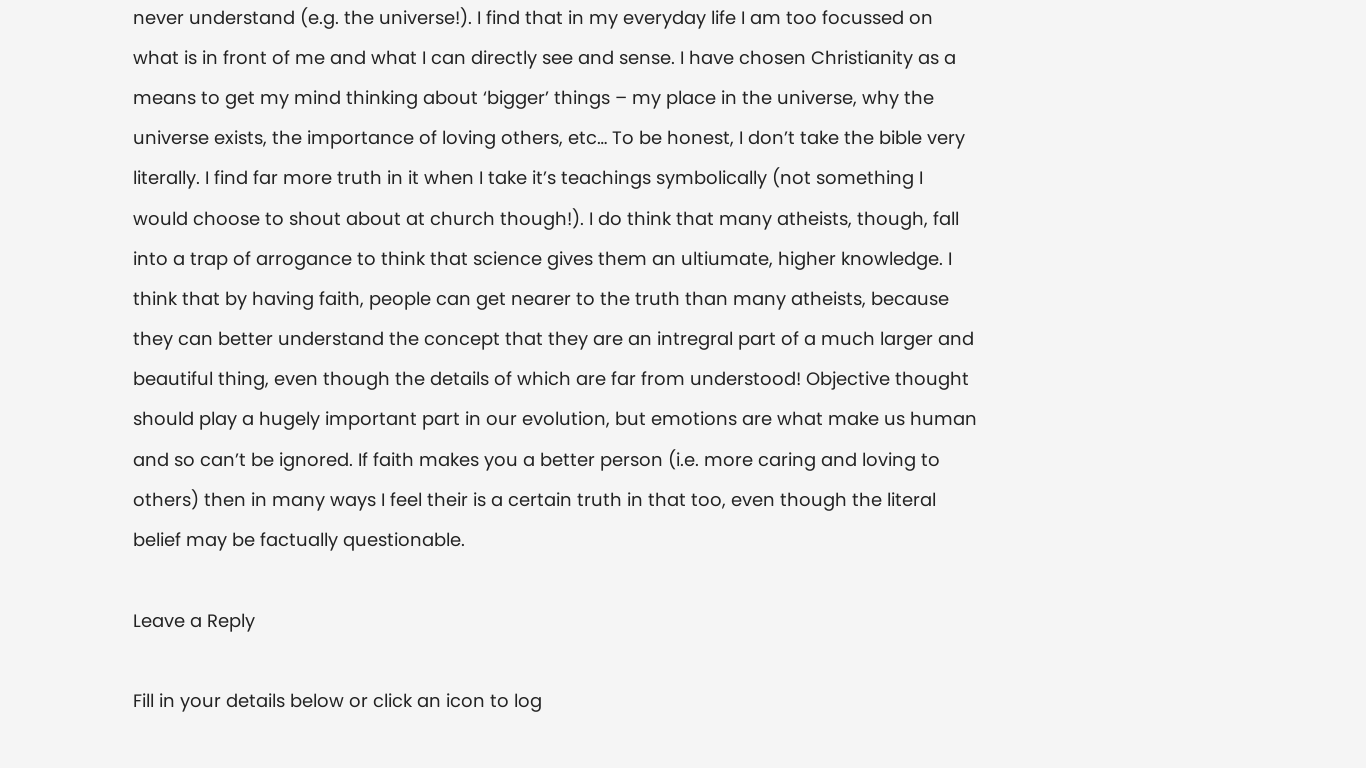never understand (e.g. the universe!). I find that in my everyday life I am too focussed on what is in front of me and what I can directly see and sense. I have chosen Christianity as a means to get my mind thinking about ‘bigger’ things – my place in the universe, why the universe exists, the importance of loving others, etc… To be honest, I don’t take the bible very literally. I find far more truth in it when I take it’s teachings symbolically (not something I would choose to shout about at church though!). I do think that many atheists, though, fall into a trap of arrogance to think that science gives them an ultiumate, higher knowledge. I think that by having faith, people can get nearer to the truth than many atheists, because they can better understand the concept that they are an intregral part of a much larger and beautiful thing, even though the details of which are far from understood! Objective thought should play a hugely important part in our evolution, but emotions are what make us human and so can’t be ignored. If faith makes you a better person (i.e. more caring and loving to others) then in many ways I feel their is a certain truth in that too, even though the literal belief may be factually questionable.

Leave a Reply

Fill in your details below or click an icon to log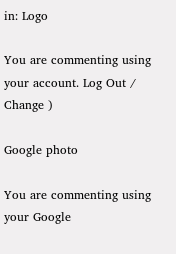in: Logo

You are commenting using your account. Log Out /  Change )

Google photo

You are commenting using your Google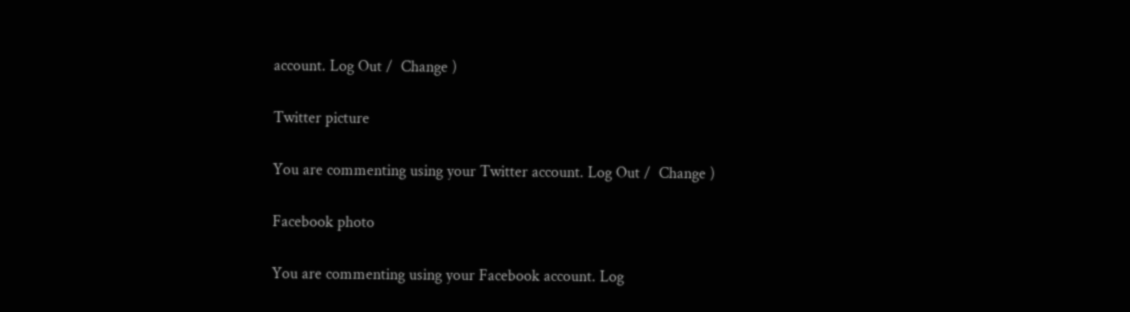account. Log Out /  Change )

Twitter picture

You are commenting using your Twitter account. Log Out /  Change )

Facebook photo

You are commenting using your Facebook account. Log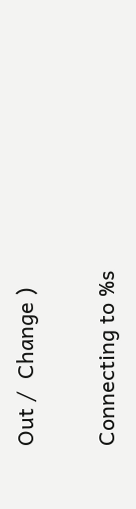Out /  Change )

Connecting to %s